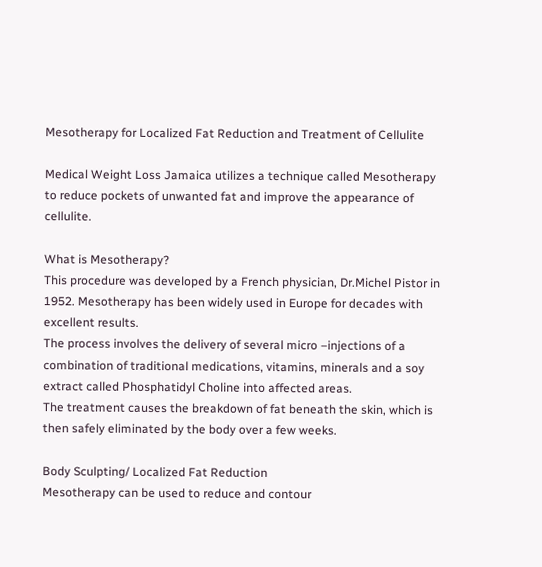Mesotherapy for Localized Fat Reduction and Treatment of Cellulite

Medical Weight Loss Jamaica utilizes a technique called Mesotherapy to reduce pockets of unwanted fat and improve the appearance of cellulite.

What is Mesotherapy?
This procedure was developed by a French physician, Dr.Michel Pistor in 1952. Mesotherapy has been widely used in Europe for decades with excellent results.
The process involves the delivery of several micro –injections of a combination of traditional medications, vitamins, minerals and a soy extract called Phosphatidyl Choline into affected areas.
The treatment causes the breakdown of fat beneath the skin, which is then safely eliminated by the body over a few weeks.

Body Sculpting/ Localized Fat Reduction
Mesotherapy can be used to reduce and contour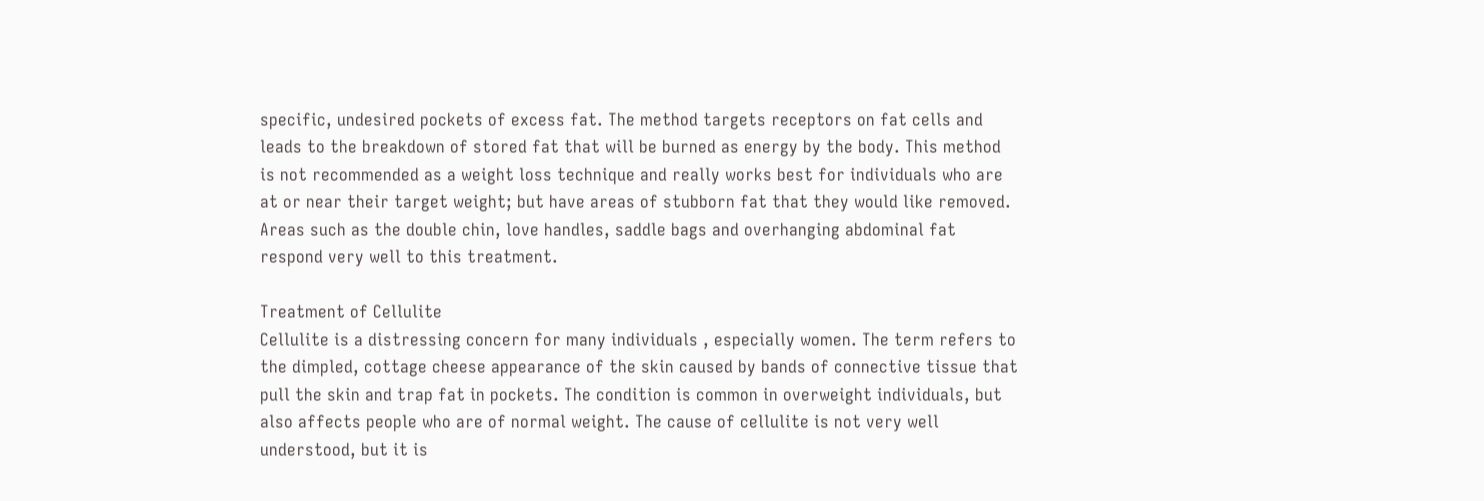specific, undesired pockets of excess fat. The method targets receptors on fat cells and leads to the breakdown of stored fat that will be burned as energy by the body. This method is not recommended as a weight loss technique and really works best for individuals who are at or near their target weight; but have areas of stubborn fat that they would like removed. Areas such as the double chin, love handles, saddle bags and overhanging abdominal fat respond very well to this treatment.

Treatment of Cellulite
Cellulite is a distressing concern for many individuals , especially women. The term refers to the dimpled, cottage cheese appearance of the skin caused by bands of connective tissue that pull the skin and trap fat in pockets. The condition is common in overweight individuals, but also affects people who are of normal weight. The cause of cellulite is not very well understood, but it is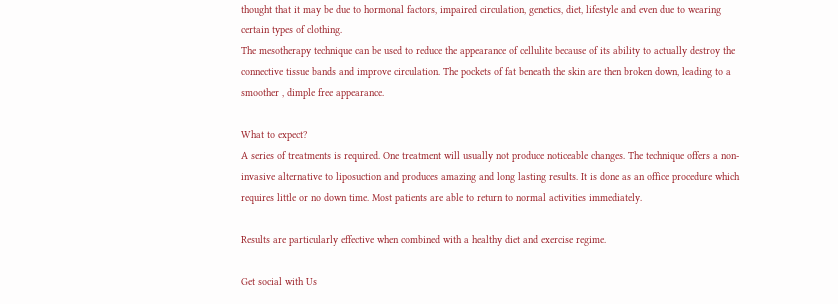thought that it may be due to hormonal factors, impaired circulation, genetics, diet, lifestyle and even due to wearing certain types of clothing.
The mesotherapy technique can be used to reduce the appearance of cellulite because of its ability to actually destroy the connective tissue bands and improve circulation. The pockets of fat beneath the skin are then broken down, leading to a smoother , dimple free appearance.

What to expect?
A series of treatments is required. One treatment will usually not produce noticeable changes. The technique offers a non-invasive alternative to liposuction and produces amazing and long lasting results. It is done as an office procedure which requires little or no down time. Most patients are able to return to normal activities immediately.

Results are particularly effective when combined with a healthy diet and exercise regime.

Get social with Us